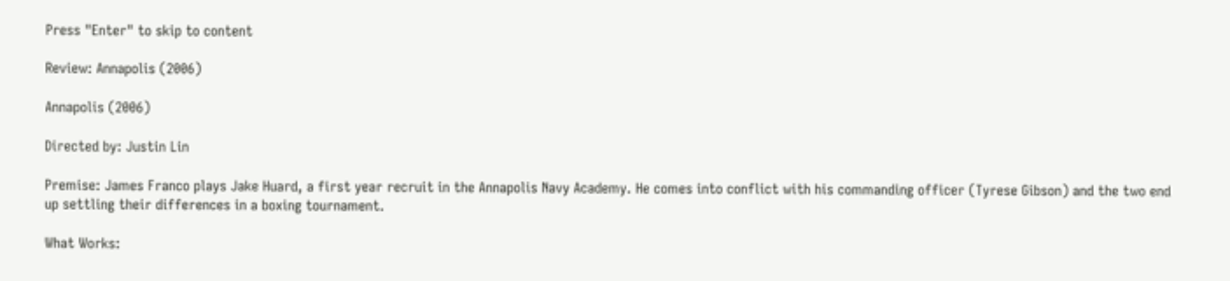Press "Enter" to skip to content

Review: Annapolis (2006)

Annapolis (2006)

Directed by: Justin Lin

Premise: James Franco plays Jake Huard, a first year recruit in the Annapolis Navy Academy. He comes into conflict with his commanding officer (Tyrese Gibson) and the two end up settling their differences in a boxing tournament.

What Works: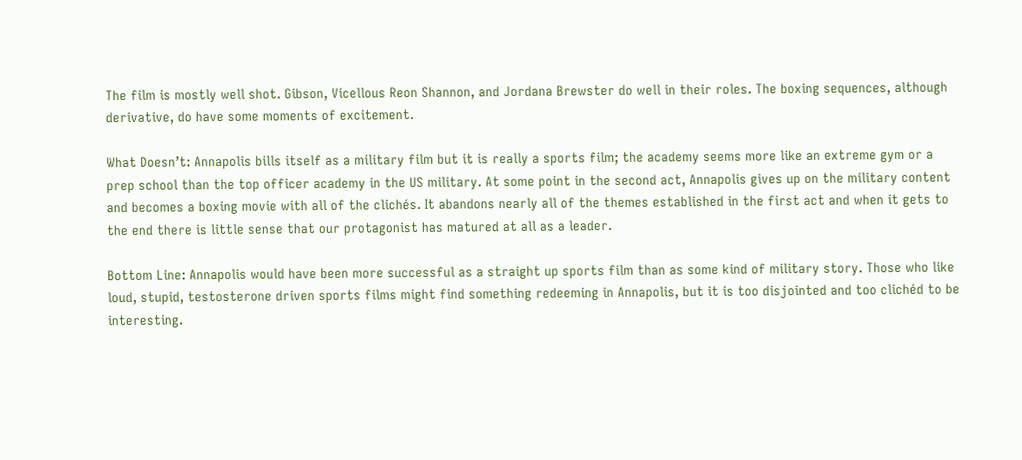The film is mostly well shot. Gibson, Vicellous Reon Shannon, and Jordana Brewster do well in their roles. The boxing sequences, although derivative, do have some moments of excitement.

What Doesn’t: Annapolis bills itself as a military film but it is really a sports film; the academy seems more like an extreme gym or a prep school than the top officer academy in the US military. At some point in the second act, Annapolis gives up on the military content and becomes a boxing movie with all of the clichés. It abandons nearly all of the themes established in the first act and when it gets to the end there is little sense that our protagonist has matured at all as a leader.

Bottom Line: Annapolis would have been more successful as a straight up sports film than as some kind of military story. Those who like loud, stupid, testosterone driven sports films might find something redeeming in Annapolis, but it is too disjointed and too clichéd to be interesting.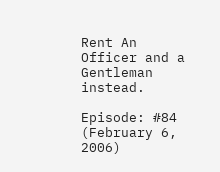Rent An Officer and a Gentleman instead.

Episode: #84 (February 6, 2006)